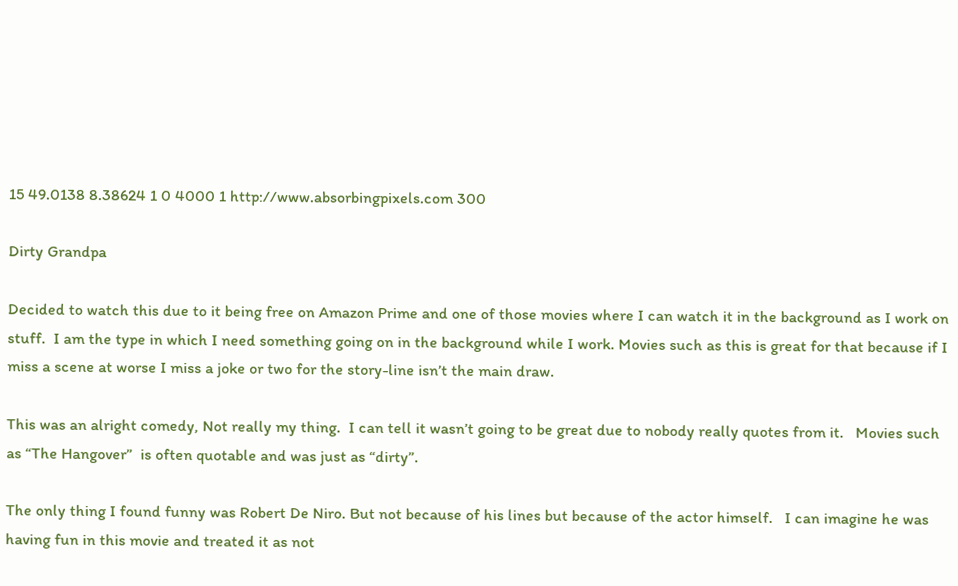15 49.0138 8.38624 1 0 4000 1 http://www.absorbingpixels.com 300

Dirty Grandpa

Decided to watch this due to it being free on Amazon Prime and one of those movies where I can watch it in the background as I work on stuff.  I am the type in which I need something going on in the background while I work. Movies such as this is great for that because if I miss a scene at worse I miss a joke or two for the story-line isn’t the main draw.

This was an alright comedy, Not really my thing.  I can tell it wasn’t going to be great due to nobody really quotes from it.   Movies such as “The Hangover”  is often quotable and was just as “dirty”.

The only thing I found funny was Robert De Niro. But not because of his lines but because of the actor himself.   I can imagine he was having fun in this movie and treated it as not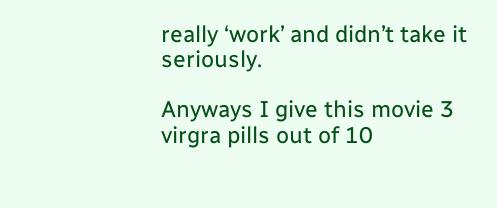really ‘work’ and didn’t take it seriously.

Anyways I give this movie 3 virgra pills out of 10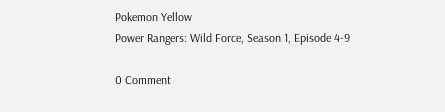Pokemon Yellow
Power Rangers: Wild Force, Season 1, Episode 4-9

0 Comment